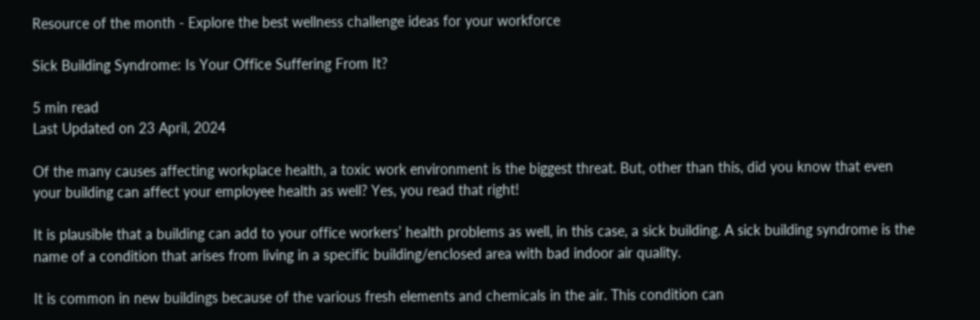Resource of the month - Explore the best wellness challenge ideas for your workforce

Sick Building Syndrome: Is Your Office Suffering From It?

5 min read
Last Updated on 23 April, 2024

Of the many causes affecting workplace health, a toxic work environment is the biggest threat. But, other than this, did you know that even your building can affect your employee health as well? Yes, you read that right!

It is plausible that a building can add to your office workers’ health problems as well, in this case, a sick building. A sick building syndrome is the name of a condition that arises from living in a specific building/enclosed area with bad indoor air quality.

It is common in new buildings because of the various fresh elements and chemicals in the air. This condition can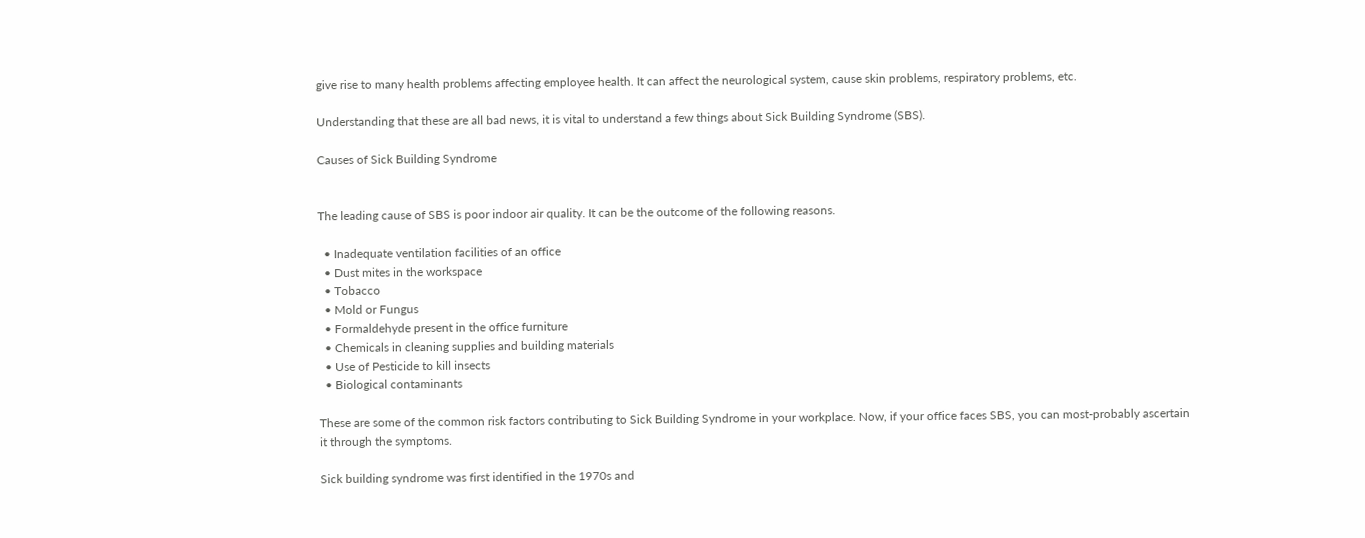give rise to many health problems affecting employee health. It can affect the neurological system, cause skin problems, respiratory problems, etc.

Understanding that these are all bad news, it is vital to understand a few things about Sick Building Syndrome (SBS).

Causes of Sick Building Syndrome


The leading cause of SBS is poor indoor air quality. It can be the outcome of the following reasons.

  • Inadequate ventilation facilities of an office
  • Dust mites in the workspace
  • Tobacco
  • Mold or Fungus
  • Formaldehyde present in the office furniture
  • Chemicals in cleaning supplies and building materials
  • Use of Pesticide to kill insects
  • Biological contaminants

These are some of the common risk factors contributing to Sick Building Syndrome in your workplace. Now, if your office faces SBS, you can most-probably ascertain it through the symptoms.

Sick building syndrome was first identified in the 1970s and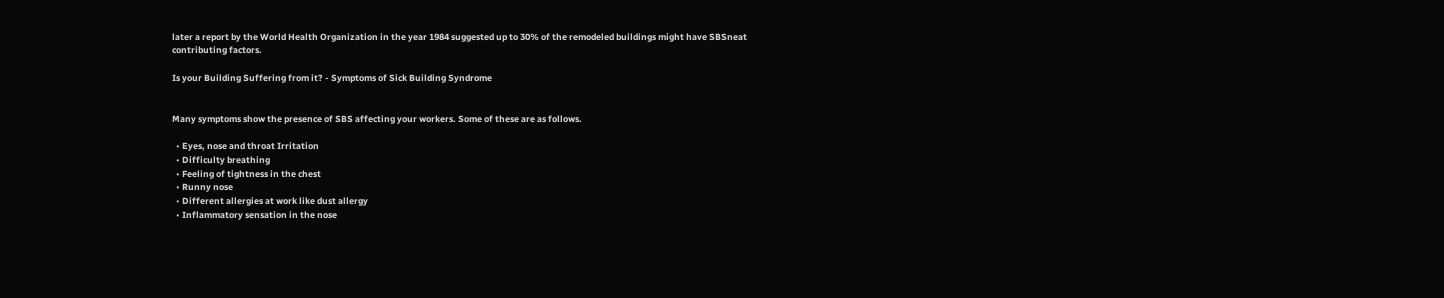later a report by the World Health Organization in the year 1984 suggested up to 30% of the remodeled buildings might have SBSneat contributing factors.

Is your Building Suffering from it? - Symptoms of Sick Building Syndrome


Many symptoms show the presence of SBS affecting your workers. Some of these are as follows.

  • Eyes, nose and throat Irritation
  • Difficulty breathing
  • Feeling of tightness in the chest
  • Runny nose
  • Different allergies at work like dust allergy
  • Inflammatory sensation in the nose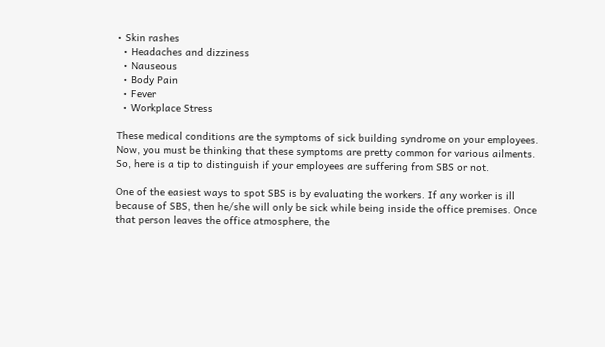• Skin rashes
  • Headaches and dizziness
  • Nauseous
  • Body Pain
  • Fever
  • Workplace Stress

These medical conditions are the symptoms of sick building syndrome on your employees. Now, you must be thinking that these symptoms are pretty common for various ailments. So, here is a tip to distinguish if your employees are suffering from SBS or not.

One of the easiest ways to spot SBS is by evaluating the workers. If any worker is ill because of SBS, then he/she will only be sick while being inside the office premises. Once that person leaves the office atmosphere, the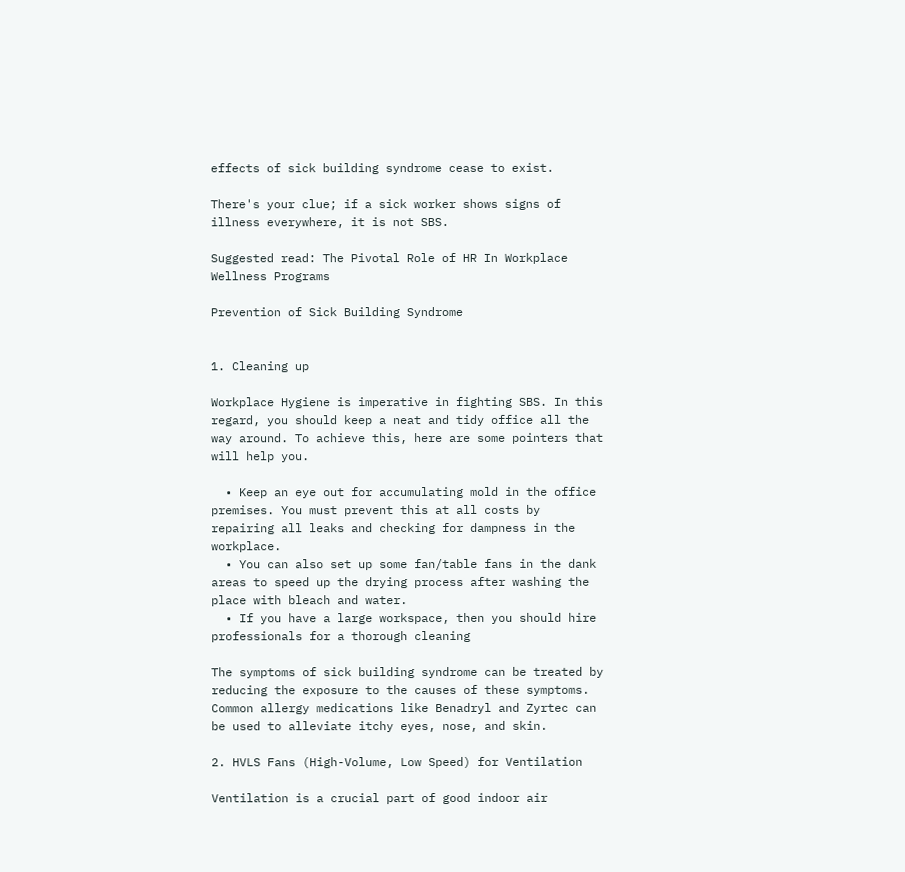effects of sick building syndrome cease to exist.

There's your clue; if a sick worker shows signs of illness everywhere, it is not SBS.

Suggested read: The Pivotal Role of HR In Workplace Wellness Programs

Prevention of Sick Building Syndrome


1. Cleaning up

Workplace Hygiene is imperative in fighting SBS. In this regard, you should keep a neat and tidy office all the way around. To achieve this, here are some pointers that will help you.

  • Keep an eye out for accumulating mold in the office premises. You must prevent this at all costs by repairing all leaks and checking for dampness in the workplace.
  • You can also set up some fan/table fans in the dank areas to speed up the drying process after washing the place with bleach and water.
  • If you have a large workspace, then you should hire professionals for a thorough cleaning

The symptoms of sick building syndrome can be treated by reducing the exposure to the causes of these symptoms. Common allergy medications like Benadryl and Zyrtec can be used to alleviate itchy eyes, nose, and skin.

2. HVLS Fans (High-Volume, Low Speed) for Ventilation

Ventilation is a crucial part of good indoor air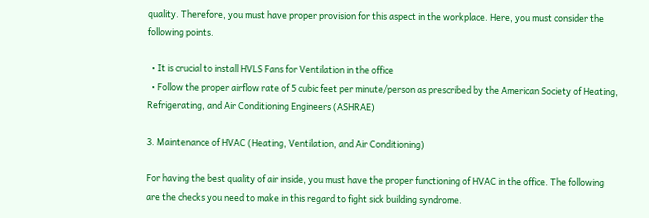quality. Therefore, you must have proper provision for this aspect in the workplace. Here, you must consider the following points.

  • It is crucial to install HVLS Fans for Ventilation in the office
  • Follow the proper airflow rate of 5 cubic feet per minute/person as prescribed by the American Society of Heating, Refrigerating, and Air Conditioning Engineers (ASHRAE)

3. Maintenance of HVAC (Heating, Ventilation, and Air Conditioning)

For having the best quality of air inside, you must have the proper functioning of HVAC in the office. The following are the checks you need to make in this regard to fight sick building syndrome.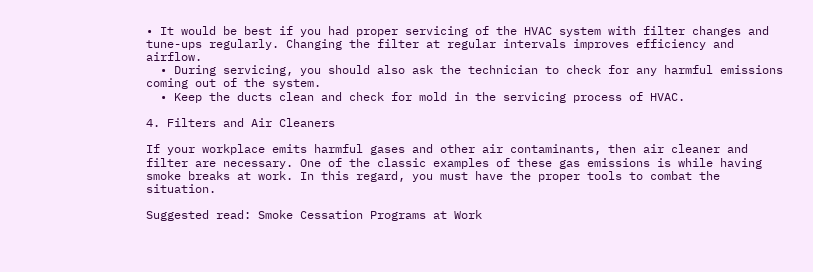• It would be best if you had proper servicing of the HVAC system with filter changes and tune-ups regularly. Changing the filter at regular intervals improves efficiency and airflow.
  • During servicing, you should also ask the technician to check for any harmful emissions coming out of the system.
  • Keep the ducts clean and check for mold in the servicing process of HVAC.

4. Filters and Air Cleaners

If your workplace emits harmful gases and other air contaminants, then air cleaner and filter are necessary. One of the classic examples of these gas emissions is while having smoke breaks at work. In this regard, you must have the proper tools to combat the situation.

Suggested read: Smoke Cessation Programs at Work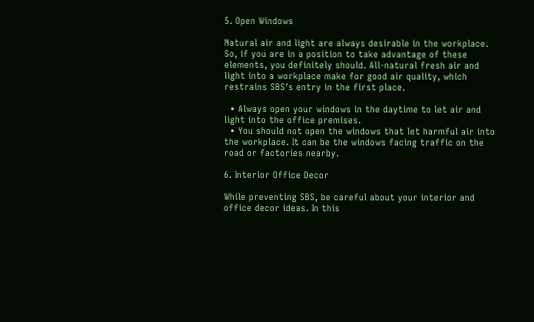5. Open Windows

Natural air and light are always desirable in the workplace. So, if you are in a position to take advantage of these elements, you definitely should. All-natural fresh air and light into a workplace make for good air quality, which restrains SBS's entry in the first place.

  • Always open your windows in the daytime to let air and light into the office premises.
  • You should not open the windows that let harmful air into the workplace. It can be the windows facing traffic on the road or factories nearby.

6. Interior Office Decor

While preventing SBS, be careful about your interior and office decor ideas. In this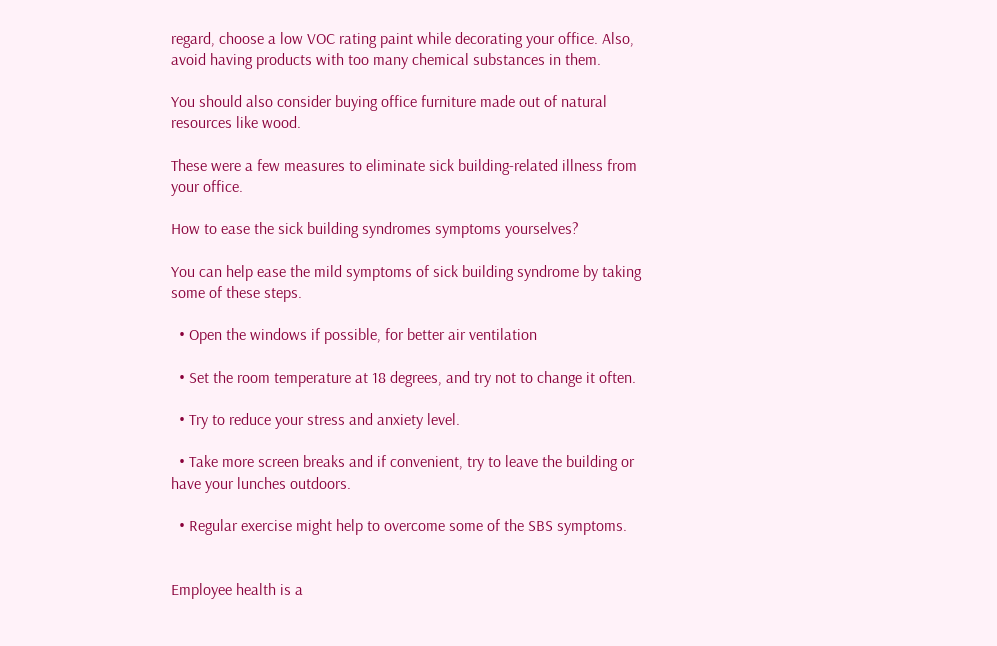regard, choose a low VOC rating paint while decorating your office. Also, avoid having products with too many chemical substances in them.

You should also consider buying office furniture made out of natural resources like wood.

These were a few measures to eliminate sick building-related illness from your office.

How to ease the sick building syndromes symptoms yourselves?

You can help ease the mild symptoms of sick building syndrome by taking some of these steps.

  • Open the windows if possible, for better air ventilation

  • Set the room temperature at 18 degrees, and try not to change it often.

  • Try to reduce your stress and anxiety level.

  • Take more screen breaks and if convenient, try to leave the building or have your lunches outdoors.

  • Regular exercise might help to overcome some of the SBS symptoms.


Employee health is a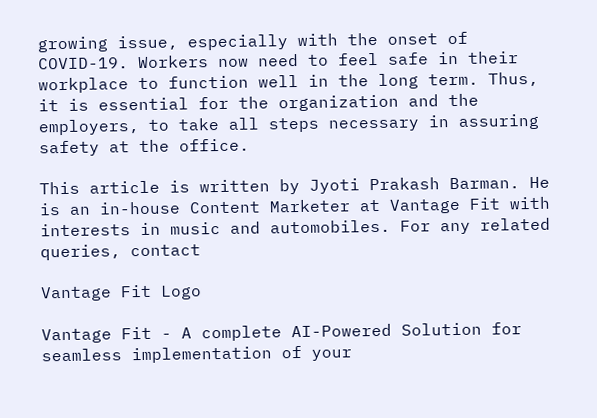growing issue, especially with the onset of COVID-19. Workers now need to feel safe in their workplace to function well in the long term. Thus, it is essential for the organization and the employers, to take all steps necessary in assuring safety at the office.

This article is written by Jyoti Prakash Barman. He is an in-house Content Marketer at Vantage Fit with interests in music and automobiles. For any related queries, contact

Vantage Fit Logo

Vantage Fit - A complete AI-Powered Solution for seamless implementation of your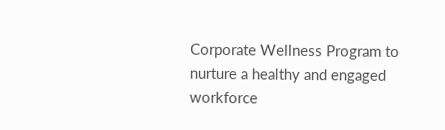Corporate Wellness Program to nurture a healthy and engaged workforce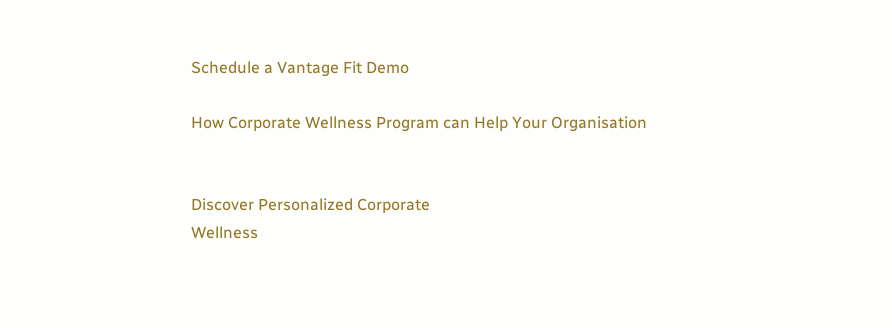Schedule a Vantage Fit Demo

How Corporate Wellness Program can Help Your Organisation


Discover Personalized Corporate
Wellness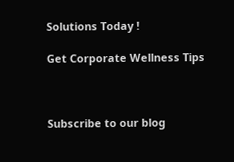Solutions Today !

Get Corporate Wellness Tips



Subscribe to our blog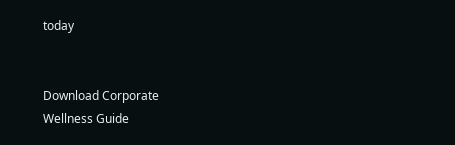today


Download Corporate
Wellness Guide